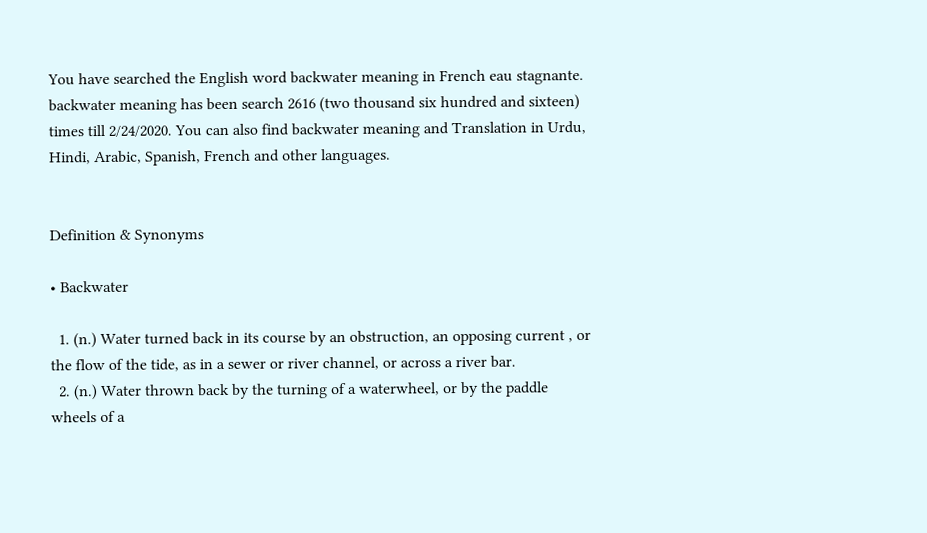You have searched the English word backwater meaning in French eau stagnante. backwater meaning has been search 2616 (two thousand six hundred and sixteen) times till 2/24/2020. You can also find backwater meaning and Translation in Urdu, Hindi, Arabic, Spanish, French and other languages.


Definition & Synonyms

• Backwater

  1. (n.) Water turned back in its course by an obstruction, an opposing current , or the flow of the tide, as in a sewer or river channel, or across a river bar.
  2. (n.) Water thrown back by the turning of a waterwheel, or by the paddle wheels of a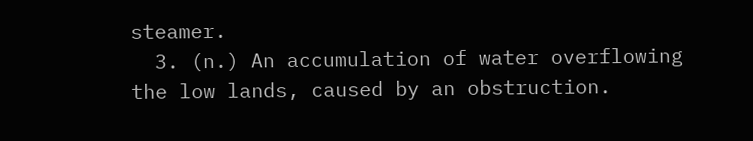steamer.
  3. (n.) An accumulation of water overflowing the low lands, caused by an obstruction.